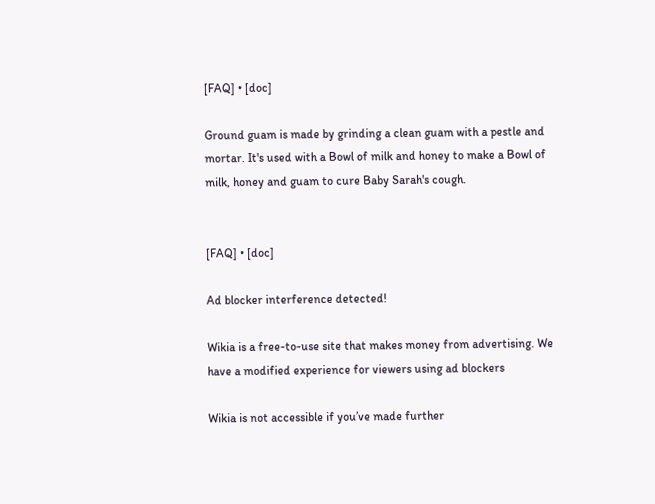[FAQ] • [doc]

Ground guam is made by grinding a clean guam with a pestle and mortar. It's used with a Bowl of milk and honey to make a Bowl of milk, honey and guam to cure Baby Sarah's cough.


[FAQ] • [doc]

Ad blocker interference detected!

Wikia is a free-to-use site that makes money from advertising. We have a modified experience for viewers using ad blockers

Wikia is not accessible if you’ve made further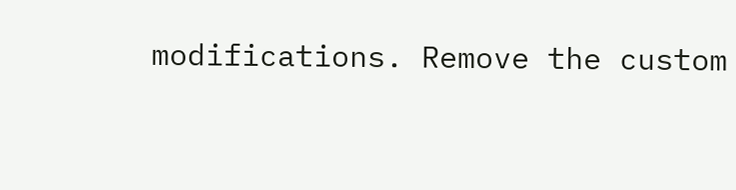modifications. Remove the custom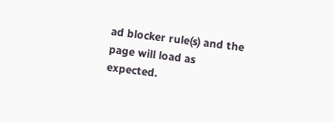ad blocker rule(s) and the page will load as expected.